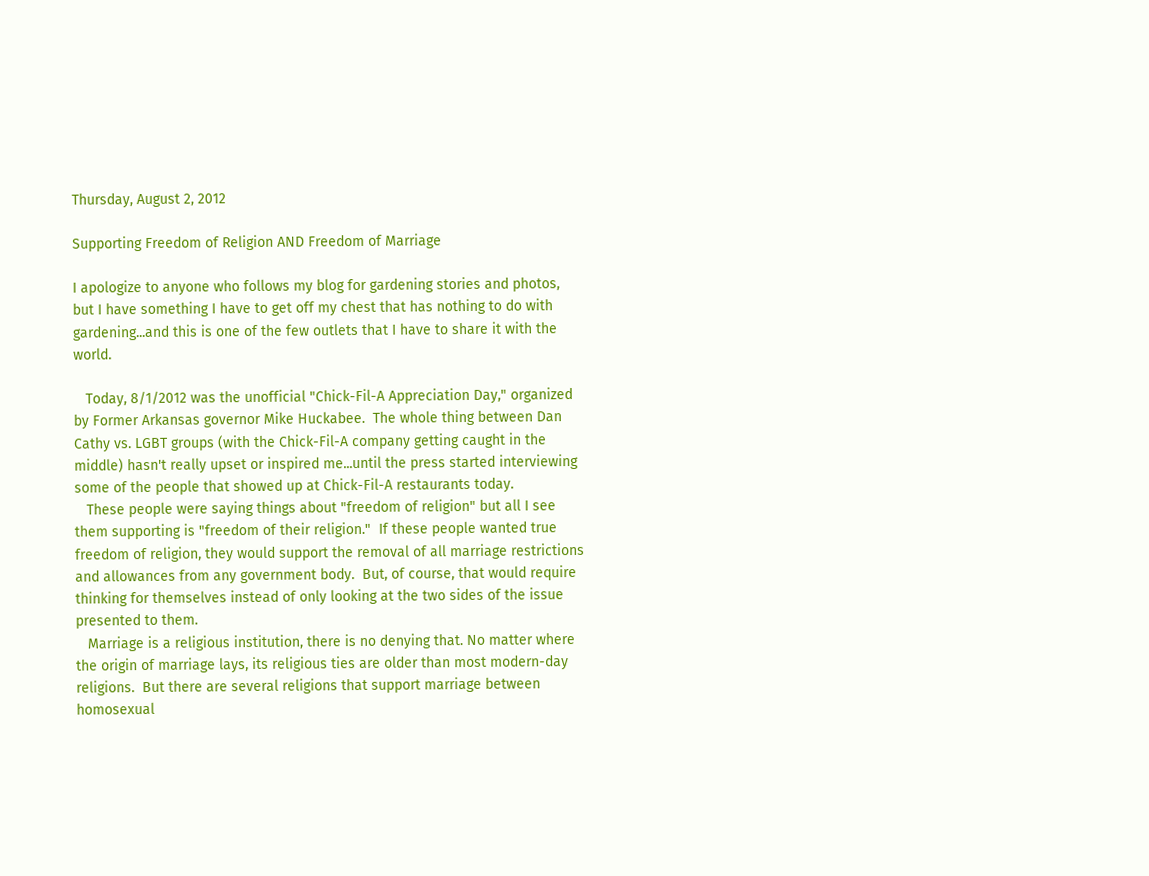Thursday, August 2, 2012

Supporting Freedom of Religion AND Freedom of Marriage

I apologize to anyone who follows my blog for gardening stories and photos, but I have something I have to get off my chest that has nothing to do with gardening...and this is one of the few outlets that I have to share it with the world.

   Today, 8/1/2012 was the unofficial "Chick-Fil-A Appreciation Day," organized by Former Arkansas governor Mike Huckabee.  The whole thing between Dan Cathy vs. LGBT groups (with the Chick-Fil-A company getting caught in the middle) hasn't really upset or inspired me...until the press started interviewing some of the people that showed up at Chick-Fil-A restaurants today.
   These people were saying things about "freedom of religion" but all I see them supporting is "freedom of their religion."  If these people wanted true freedom of religion, they would support the removal of all marriage restrictions and allowances from any government body.  But, of course, that would require thinking for themselves instead of only looking at the two sides of the issue presented to them.
   Marriage is a religious institution, there is no denying that. No matter where the origin of marriage lays, its religious ties are older than most modern-day religions.  But there are several religions that support marriage between homosexual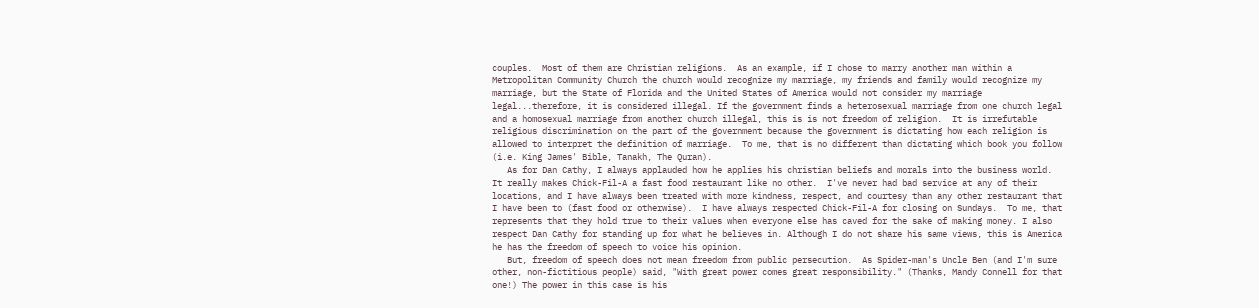couples.  Most of them are Christian religions.  As an example, if I chose to marry another man within a Metropolitan Community Church the church would recognize my marriage, my friends and family would recognize my marriage, but the State of Florida and the United States of America would not consider my marriage legal...therefore, it is considered illegal. If the government finds a heterosexual marriage from one church legal and a homosexual marriage from another church illegal, this is is not freedom of religion.  It is irrefutable religious discrimination on the part of the government because the government is dictating how each religion is allowed to interpret the definition of marriage.  To me, that is no different than dictating which book you follow (i.e. King James' Bible, Tanakh, The Quran).
   As for Dan Cathy, I always applauded how he applies his christian beliefs and morals into the business world.  It really makes Chick-Fil-A a fast food restaurant like no other.  I've never had bad service at any of their locations, and I have always been treated with more kindness, respect, and courtesy than any other restaurant that I have been to (fast food or otherwise).  I have always respected Chick-Fil-A for closing on Sundays.  To me, that represents that they hold true to their values when everyone else has caved for the sake of making money. I also respect Dan Cathy for standing up for what he believes in. Although I do not share his same views, this is America he has the freedom of speech to voice his opinion.
   But, freedom of speech does not mean freedom from public persecution.  As Spider-man's Uncle Ben (and I'm sure other, non-fictitious people) said, "With great power comes great responsibility." (Thanks, Mandy Connell for that one!) The power in this case is his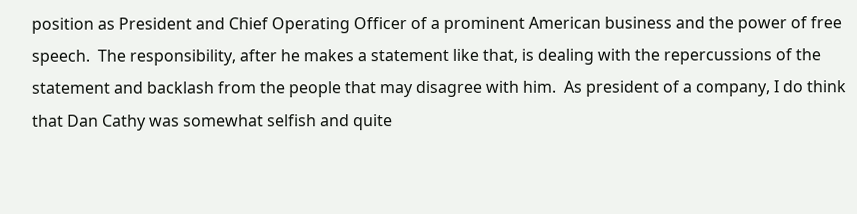position as President and Chief Operating Officer of a prominent American business and the power of free speech.  The responsibility, after he makes a statement like that, is dealing with the repercussions of the statement and backlash from the people that may disagree with him.  As president of a company, I do think that Dan Cathy was somewhat selfish and quite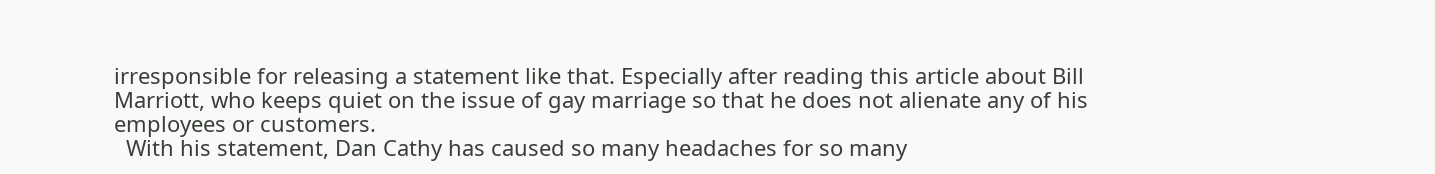irresponsible for releasing a statement like that. Especially after reading this article about Bill Marriott, who keeps quiet on the issue of gay marriage so that he does not alienate any of his employees or customers.
  With his statement, Dan Cathy has caused so many headaches for so many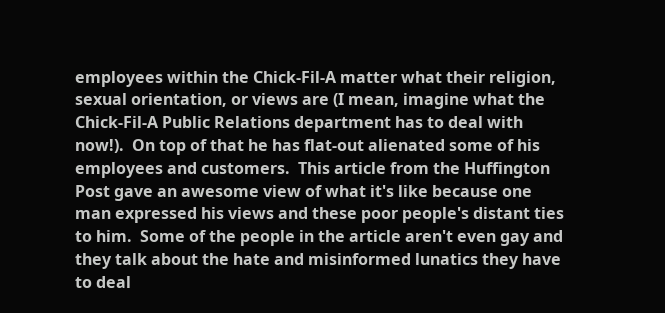employees within the Chick-Fil-A matter what their religion, sexual orientation, or views are (I mean, imagine what the Chick-Fil-A Public Relations department has to deal with now!).  On top of that he has flat-out alienated some of his employees and customers.  This article from the Huffington Post gave an awesome view of what it's like because one man expressed his views and these poor people's distant ties to him.  Some of the people in the article aren't even gay and they talk about the hate and misinformed lunatics they have to deal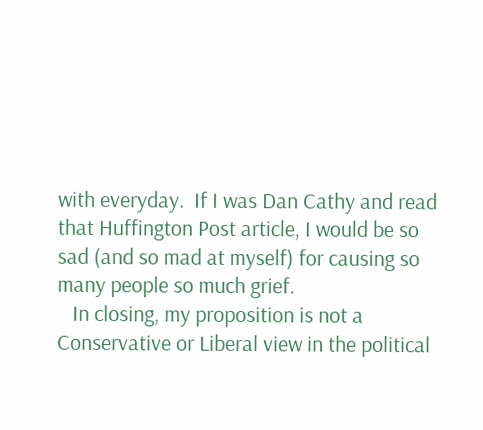with everyday.  If I was Dan Cathy and read that Huffington Post article, I would be so sad (and so mad at myself) for causing so many people so much grief.
   In closing, my proposition is not a Conservative or Liberal view in the political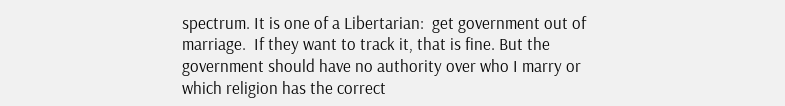spectrum. It is one of a Libertarian:  get government out of marriage.  If they want to track it, that is fine. But the government should have no authority over who I marry or which religion has the correct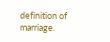definition of marriage.